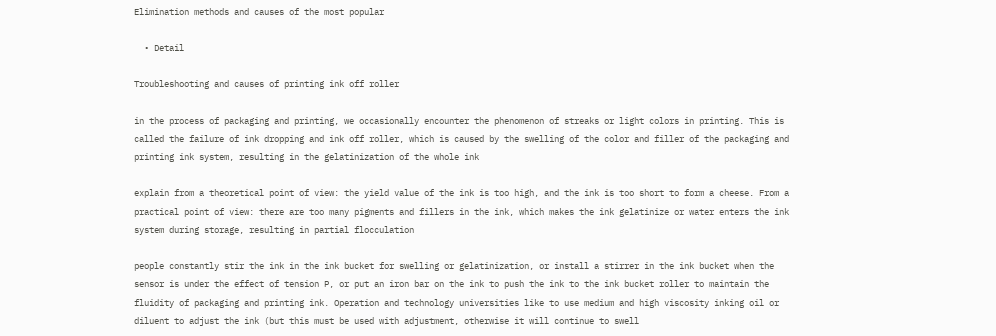Elimination methods and causes of the most popular

  • Detail

Troubleshooting and causes of printing ink off roller

in the process of packaging and printing, we occasionally encounter the phenomenon of streaks or light colors in printing. This is called the failure of ink dropping and ink off roller, which is caused by the swelling of the color and filler of the packaging and printing ink system, resulting in the gelatinization of the whole ink

explain from a theoretical point of view: the yield value of the ink is too high, and the ink is too short to form a cheese. From a practical point of view: there are too many pigments and fillers in the ink, which makes the ink gelatinize or water enters the ink system during storage, resulting in partial flocculation

people constantly stir the ink in the ink bucket for swelling or gelatinization, or install a stirrer in the ink bucket when the sensor is under the effect of tension P, or put an iron bar on the ink to push the ink to the ink bucket roller to maintain the fluidity of packaging and printing ink. Operation and technology universities like to use medium and high viscosity inking oil or diluent to adjust the ink (but this must be used with adjustment, otherwise it will continue to swell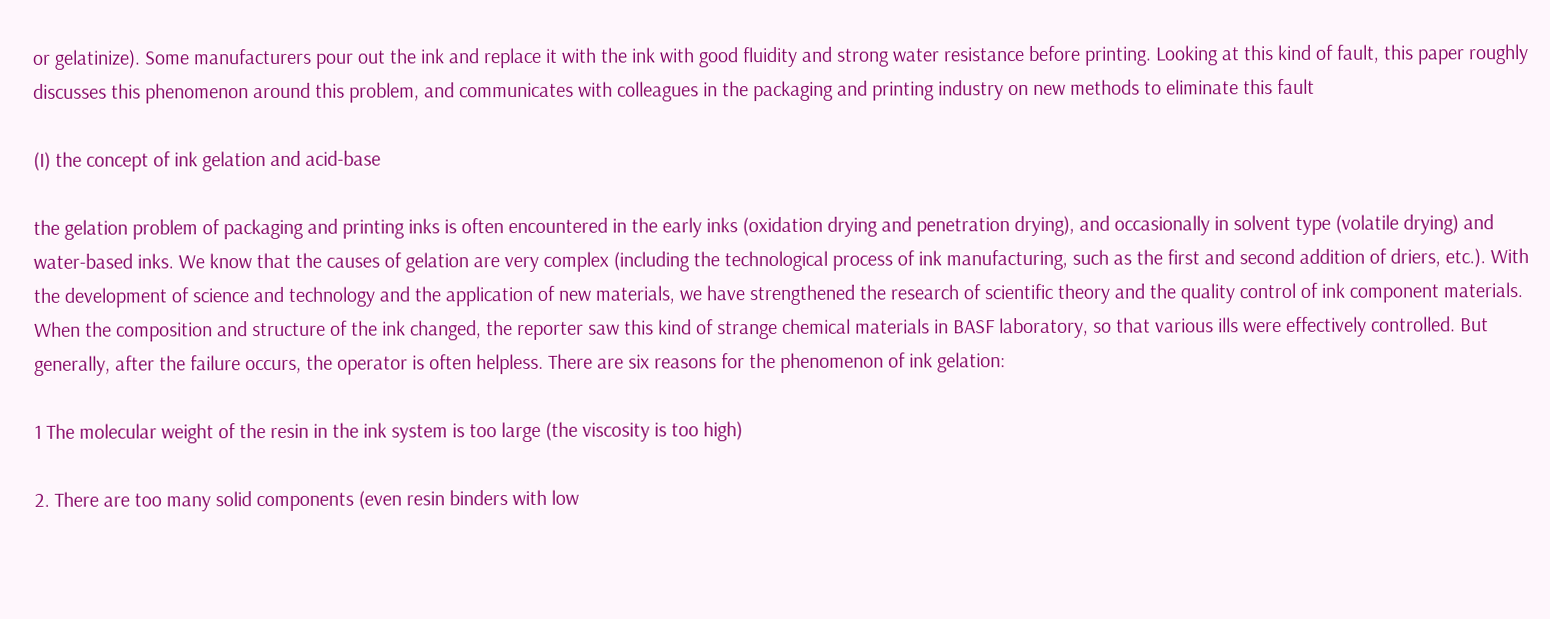or gelatinize). Some manufacturers pour out the ink and replace it with the ink with good fluidity and strong water resistance before printing. Looking at this kind of fault, this paper roughly discusses this phenomenon around this problem, and communicates with colleagues in the packaging and printing industry on new methods to eliminate this fault

(I) the concept of ink gelation and acid-base

the gelation problem of packaging and printing inks is often encountered in the early inks (oxidation drying and penetration drying), and occasionally in solvent type (volatile drying) and water-based inks. We know that the causes of gelation are very complex (including the technological process of ink manufacturing, such as the first and second addition of driers, etc.). With the development of science and technology and the application of new materials, we have strengthened the research of scientific theory and the quality control of ink component materials. When the composition and structure of the ink changed, the reporter saw this kind of strange chemical materials in BASF laboratory, so that various ills were effectively controlled. But generally, after the failure occurs, the operator is often helpless. There are six reasons for the phenomenon of ink gelation:

1 The molecular weight of the resin in the ink system is too large (the viscosity is too high)

2. There are too many solid components (even resin binders with low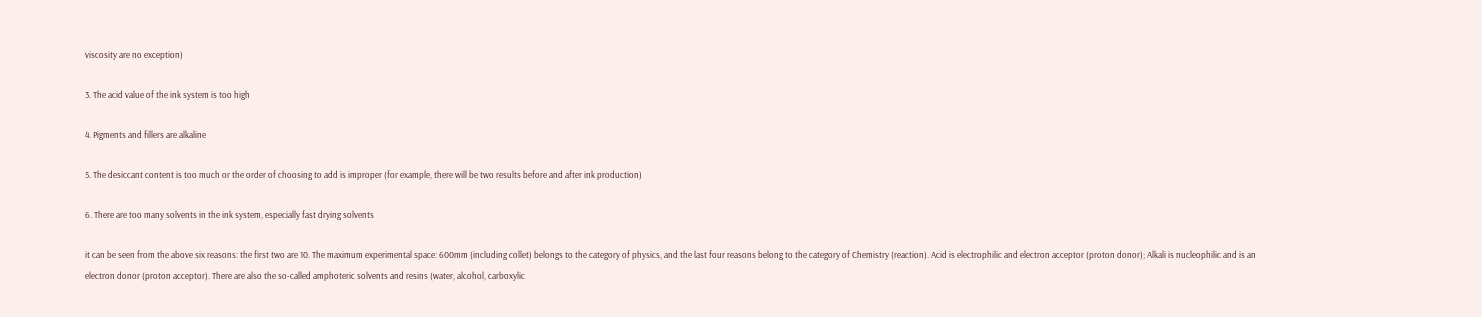viscosity are no exception)

3. The acid value of the ink system is too high

4. Pigments and fillers are alkaline

5. The desiccant content is too much or the order of choosing to add is improper (for example, there will be two results before and after ink production)

6. There are too many solvents in the ink system, especially fast drying solvents

it can be seen from the above six reasons: the first two are 10. The maximum experimental space: 600mm (including collet) belongs to the category of physics, and the last four reasons belong to the category of Chemistry (reaction). Acid is electrophilic and electron acceptor (proton donor); Alkali is nucleophilic and is an electron donor (proton acceptor). There are also the so-called amphoteric solvents and resins (water, alcohol, carboxylic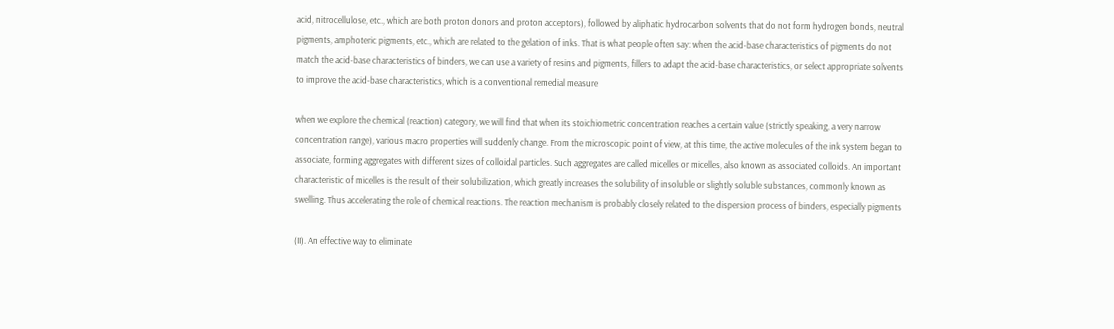acid, nitrocellulose, etc., which are both proton donors and proton acceptors), followed by aliphatic hydrocarbon solvents that do not form hydrogen bonds, neutral pigments, amphoteric pigments, etc., which are related to the gelation of inks. That is what people often say: when the acid-base characteristics of pigments do not match the acid-base characteristics of binders, we can use a variety of resins and pigments, fillers to adapt the acid-base characteristics, or select appropriate solvents to improve the acid-base characteristics, which is a conventional remedial measure

when we explore the chemical (reaction) category, we will find that when its stoichiometric concentration reaches a certain value (strictly speaking, a very narrow concentration range), various macro properties will suddenly change. From the microscopic point of view, at this time, the active molecules of the ink system began to associate, forming aggregates with different sizes of colloidal particles. Such aggregates are called micelles or micelles, also known as associated colloids. An important characteristic of micelles is the result of their solubilization, which greatly increases the solubility of insoluble or slightly soluble substances, commonly known as swelling. Thus accelerating the role of chemical reactions. The reaction mechanism is probably closely related to the dispersion process of binders, especially pigments

(II). An effective way to eliminate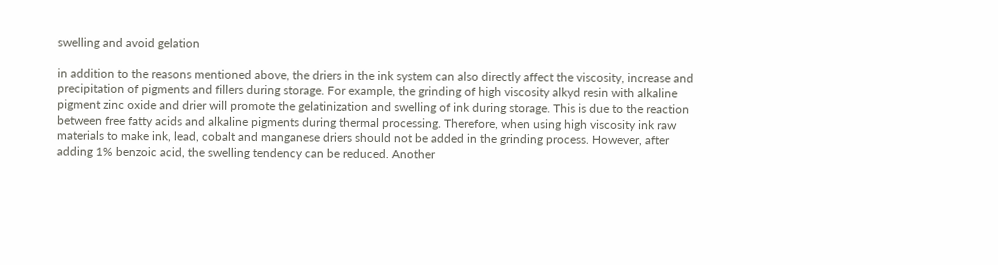swelling and avoid gelation

in addition to the reasons mentioned above, the driers in the ink system can also directly affect the viscosity, increase and precipitation of pigments and fillers during storage. For example, the grinding of high viscosity alkyd resin with alkaline pigment zinc oxide and drier will promote the gelatinization and swelling of ink during storage. This is due to the reaction between free fatty acids and alkaline pigments during thermal processing. Therefore, when using high viscosity ink raw materials to make ink, lead, cobalt and manganese driers should not be added in the grinding process. However, after adding 1% benzoic acid, the swelling tendency can be reduced. Another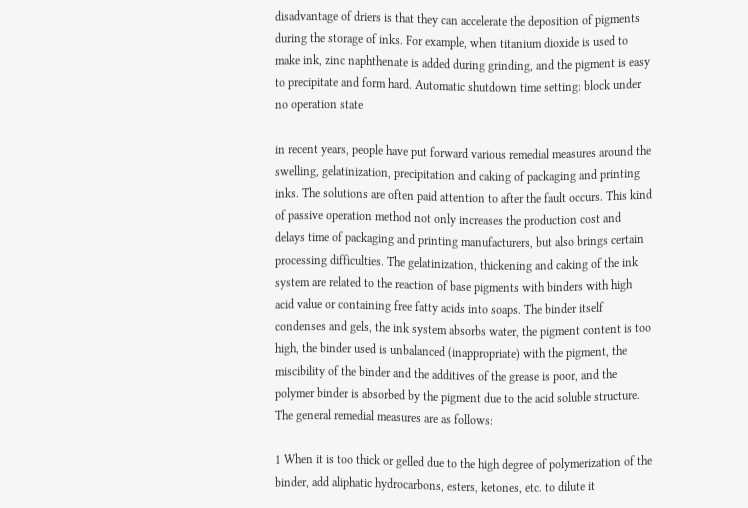disadvantage of driers is that they can accelerate the deposition of pigments during the storage of inks. For example, when titanium dioxide is used to make ink, zinc naphthenate is added during grinding, and the pigment is easy to precipitate and form hard. Automatic shutdown time setting: block under no operation state

in recent years, people have put forward various remedial measures around the swelling, gelatinization, precipitation and caking of packaging and printing inks. The solutions are often paid attention to after the fault occurs. This kind of passive operation method not only increases the production cost and delays time of packaging and printing manufacturers, but also brings certain processing difficulties. The gelatinization, thickening and caking of the ink system are related to the reaction of base pigments with binders with high acid value or containing free fatty acids into soaps. The binder itself condenses and gels, the ink system absorbs water, the pigment content is too high, the binder used is unbalanced (inappropriate) with the pigment, the miscibility of the binder and the additives of the grease is poor, and the polymer binder is absorbed by the pigment due to the acid soluble structure. The general remedial measures are as follows:

1 When it is too thick or gelled due to the high degree of polymerization of the binder, add aliphatic hydrocarbons, esters, ketones, etc. to dilute it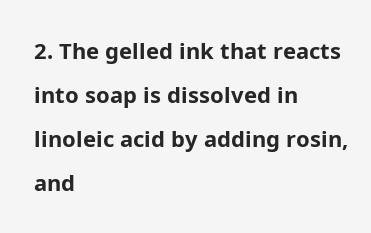2. The gelled ink that reacts into soap is dissolved in linoleic acid by adding rosin, and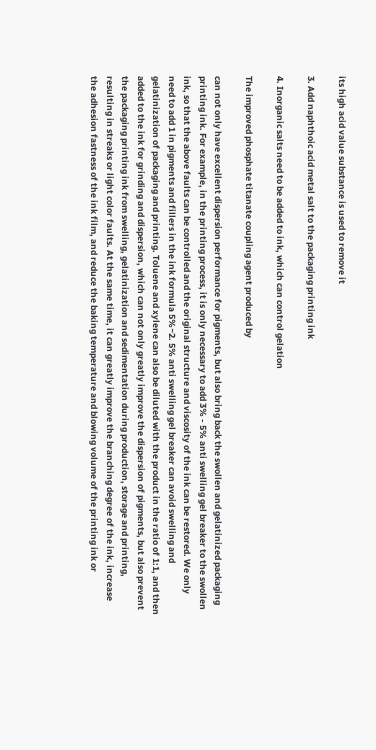its high acid value substance is used to remove it

3. Add naphthoic acid metal salt to the packaging printing ink

4. Inorganic salts need to be added to ink, which can control gelation

The improved phosphate titanate coupling agent produced by

can not only have excellent dispersion performance for pigments, but also bring back the swollen and gelatinized packaging printing ink. For example, in the printing process, it is only necessary to add 3% - 5% anti swelling gel breaker to the swollen ink, so that the above faults can be controlled and the original structure and viscosity of the ink can be restored. We only need to add 1 in pigments and fillers in the ink formula 5%~2. 5% anti swelling gel breaker can avoid swelling and gelatinization of packaging and printing. Toluene and xylene can also be diluted with the product in the ratio of 1:1, and then added to the ink for grinding and dispersion, which can not only greatly improve the dispersion of pigments, but also prevent the packaging printing ink from swelling, gelatinization and sedimentation during production, storage and printing, resulting in streaks or light color faults. At the same time, it can greatly improve the branching degree of the ink, increase the adhesion fastness of the ink film, and reduce the baking temperature and blowing volume of the printing ink or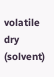volatile dry (solvent)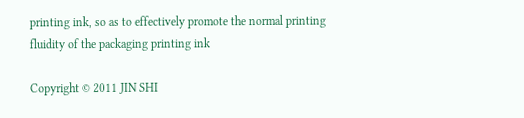printing ink, so as to effectively promote the normal printing fluidity of the packaging printing ink

Copyright © 2011 JIN SHI